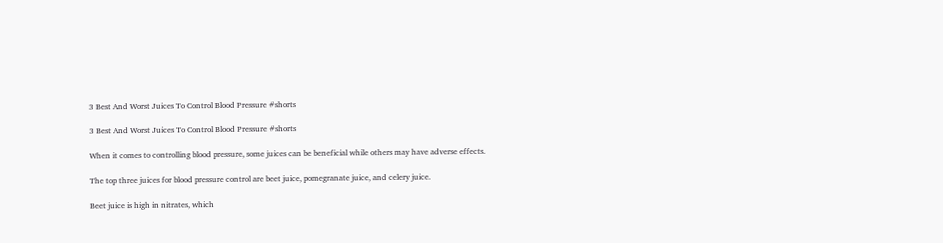3 Best And Worst Juices To Control Blood Pressure #shorts

3 Best And Worst Juices To Control Blood Pressure #shorts

When it comes to controlling blood pressure, some juices can be beneficial while others may have adverse effects.

The top three juices for blood pressure control are beet juice, pomegranate juice, and celery juice.

Beet juice is high in nitrates, which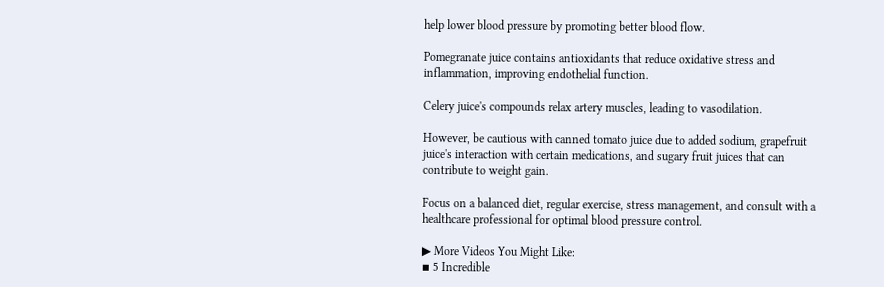help lower blood pressure by promoting better blood flow.

Pomegranate juice contains antioxidants that reduce oxidative stress and inflammation, improving endothelial function.

Celery juice's compounds relax artery muscles, leading to vasodilation.

However, be cautious with canned tomato juice due to added sodium, grapefruit juice's interaction with certain medications, and sugary fruit juices that can contribute to weight gain.

Focus on a balanced diet, regular exercise, stress management, and consult with a healthcare professional for optimal blood pressure control.

▶ More Videos You Might Like:
▪ 5 Incredible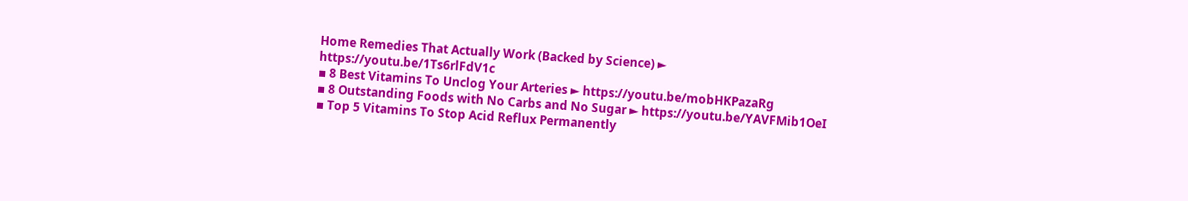Home Remedies That Actually Work (Backed by Science) ► https://youtu.be/1Ts6rlFdV1c
▪ 8 Best Vitamins To Unclog Your Arteries ► https://youtu.be/mobHKPazaRg
▪ 8 Outstanding Foods with No Carbs and No Sugar ► https://youtu.be/YAVFMib1OeI
▪ Top 5 Vitamins To Stop Acid Reflux Permanently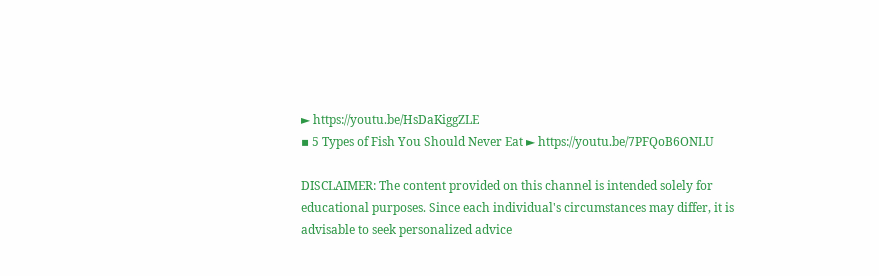► https://youtu.be/HsDaKiggZLE
▪ 5 Types of Fish You Should Never Eat ► https://youtu.be/7PFQoB6ONLU

DISCLAIMER: The content provided on this channel is intended solely for educational purposes. Since each individual's circumstances may differ, it is advisable to seek personalized advice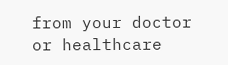from your doctor or healthcare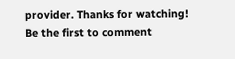provider. Thanks for watching!
Be the first to comment